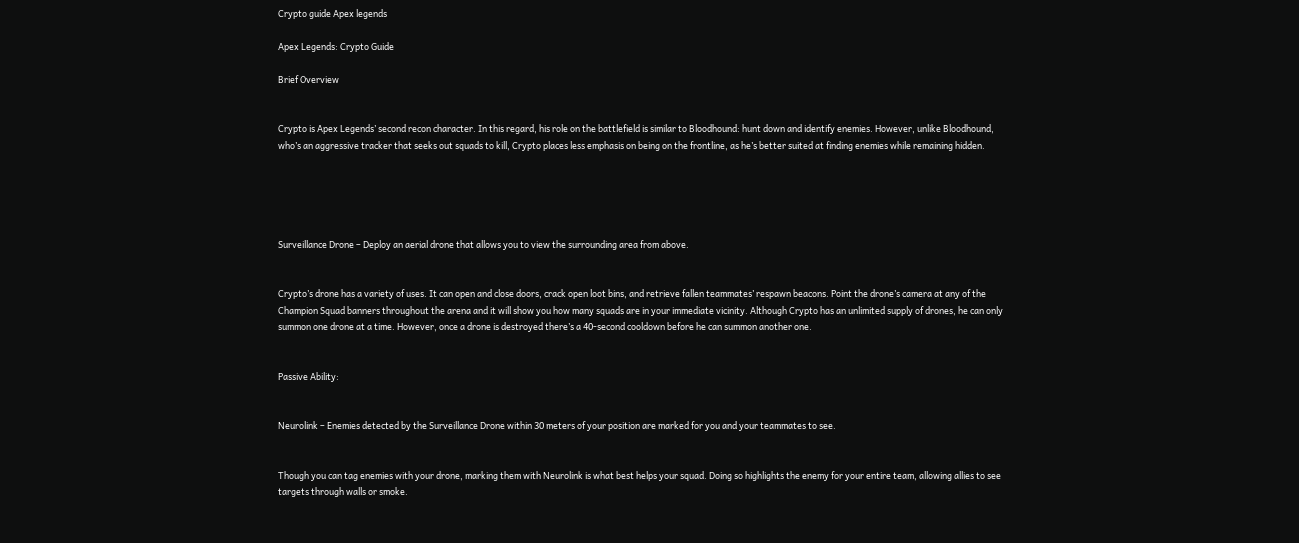Crypto guide Apex legends

Apex Legends: Crypto Guide

Brief Overview


Crypto is Apex Legends’ second recon character. In this regard, his role on the battlefield is similar to Bloodhound: hunt down and identify enemies. However, unlike Bloodhound, who’s an aggressive tracker that seeks out squads to kill, Crypto places less emphasis on being on the frontline, as he’s better suited at finding enemies while remaining hidden.





Surveillance Drone – Deploy an aerial drone that allows you to view the surrounding area from above.


Crypto’s drone has a variety of uses. It can open and close doors, crack open loot bins, and retrieve fallen teammates’ respawn beacons. Point the drone’s camera at any of the Champion Squad banners throughout the arena and it will show you how many squads are in your immediate vicinity. Although Crypto has an unlimited supply of drones, he can only summon one drone at a time. However, once a drone is destroyed there’s a 40-second cooldown before he can summon another one.


Passive Ability:


Neurolink – Enemies detected by the Surveillance Drone within 30 meters of your position are marked for you and your teammates to see.


Though you can tag enemies with your drone, marking them with Neurolink is what best helps your squad. Doing so highlights the enemy for your entire team, allowing allies to see targets through walls or smoke.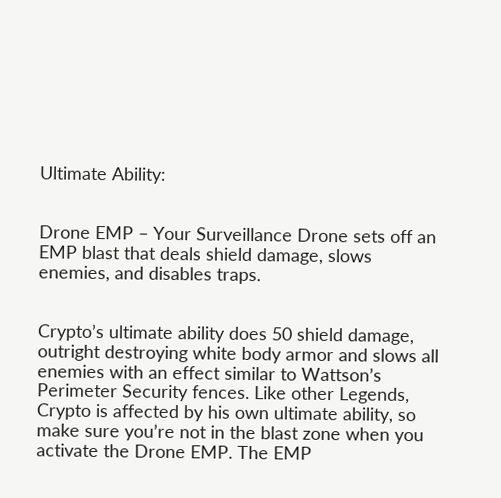Ultimate Ability:


Drone EMP – Your Surveillance Drone sets off an EMP blast that deals shield damage, slows enemies, and disables traps.


Crypto’s ultimate ability does 50 shield damage, outright destroying white body armor and slows all enemies with an effect similar to Wattson’s Perimeter Security fences. Like other Legends, Crypto is affected by his own ultimate ability, so make sure you’re not in the blast zone when you activate the Drone EMP. The EMP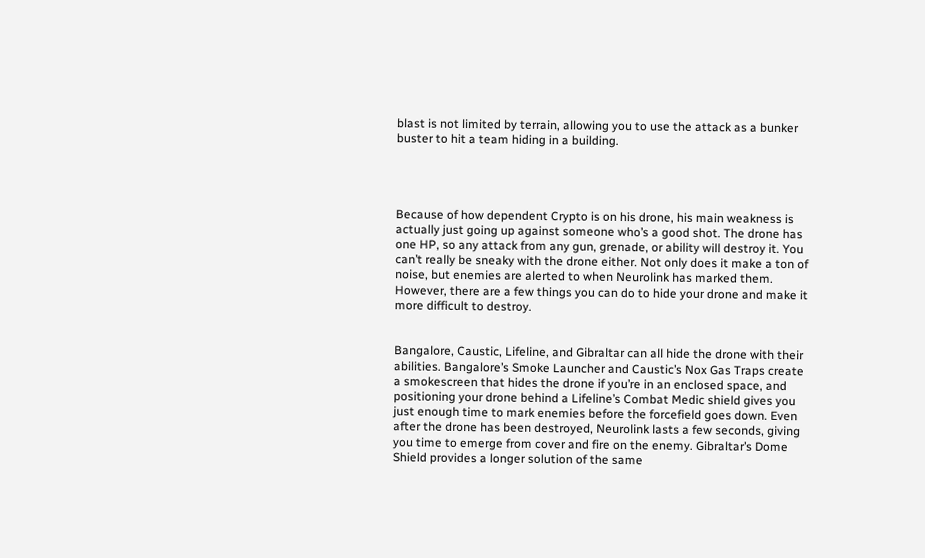blast is not limited by terrain, allowing you to use the attack as a bunker buster to hit a team hiding in a building.




Because of how dependent Crypto is on his drone, his main weakness is actually just going up against someone who’s a good shot. The drone has one HP, so any attack from any gun, grenade, or ability will destroy it. You can’t really be sneaky with the drone either. Not only does it make a ton of noise, but enemies are alerted to when Neurolink has marked them. However, there are a few things you can do to hide your drone and make it more difficult to destroy.


Bangalore, Caustic, Lifeline, and Gibraltar can all hide the drone with their abilities. Bangalore’s Smoke Launcher and Caustic’s Nox Gas Traps create a smokescreen that hides the drone if you’re in an enclosed space, and positioning your drone behind a Lifeline’s Combat Medic shield gives you just enough time to mark enemies before the forcefield goes down. Even after the drone has been destroyed, Neurolink lasts a few seconds, giving you time to emerge from cover and fire on the enemy. Gibraltar’s Dome Shield provides a longer solution of the same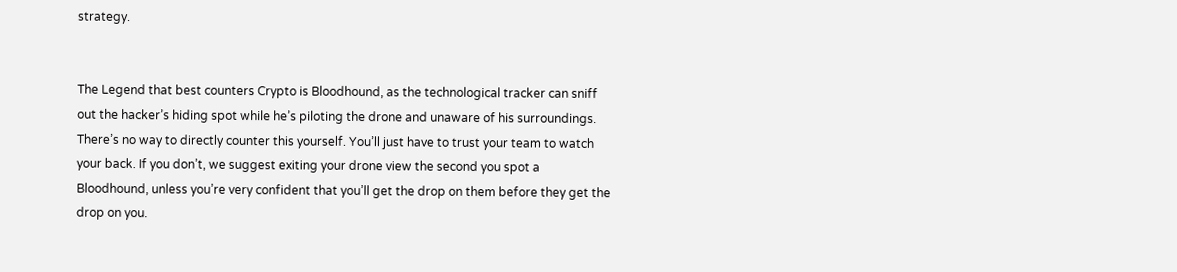strategy.


The Legend that best counters Crypto is Bloodhound, as the technological tracker can sniff out the hacker’s hiding spot while he’s piloting the drone and unaware of his surroundings. There’s no way to directly counter this yourself. You’ll just have to trust your team to watch your back. If you don’t, we suggest exiting your drone view the second you spot a Bloodhound, unless you’re very confident that you’ll get the drop on them before they get the drop on you.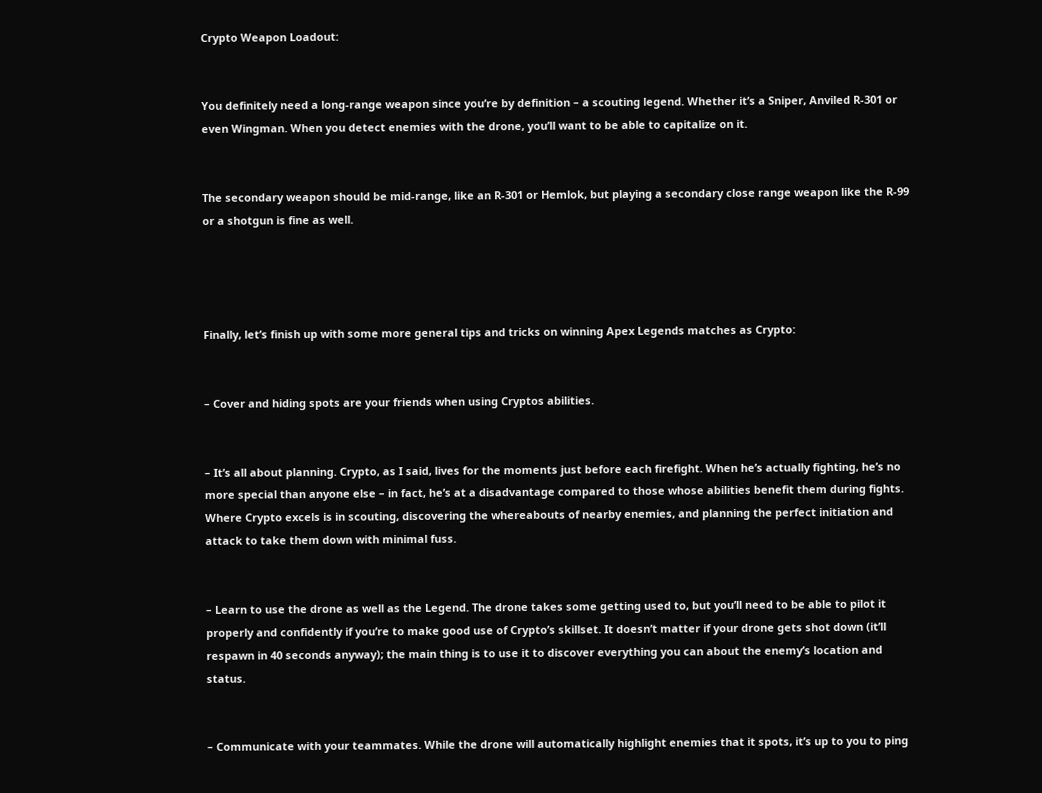Crypto Weapon Loadout:


You definitely need a long-range weapon since you’re by definition – a scouting legend. Whether it’s a Sniper, Anviled R-301 or even Wingman. When you detect enemies with the drone, you’ll want to be able to capitalize on it.


The secondary weapon should be mid-range, like an R-301 or Hemlok, but playing a secondary close range weapon like the R-99 or a shotgun is fine as well.




Finally, let’s finish up with some more general tips and tricks on winning Apex Legends matches as Crypto:


– Cover and hiding spots are your friends when using Cryptos abilities.


– It’s all about planning. Crypto, as I said, lives for the moments just before each firefight. When he’s actually fighting, he’s no more special than anyone else – in fact, he’s at a disadvantage compared to those whose abilities benefit them during fights. Where Crypto excels is in scouting, discovering the whereabouts of nearby enemies, and planning the perfect initiation and attack to take them down with minimal fuss.


– Learn to use the drone as well as the Legend. The drone takes some getting used to, but you’ll need to be able to pilot it properly and confidently if you’re to make good use of Crypto’s skillset. It doesn’t matter if your drone gets shot down (it’ll respawn in 40 seconds anyway); the main thing is to use it to discover everything you can about the enemy’s location and status.


– Communicate with your teammates. While the drone will automatically highlight enemies that it spots, it’s up to you to ping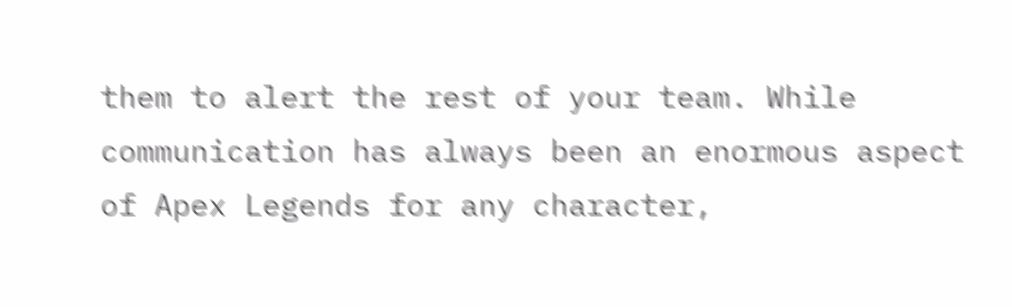them to alert the rest of your team. While communication has always been an enormous aspect of Apex Legends for any character,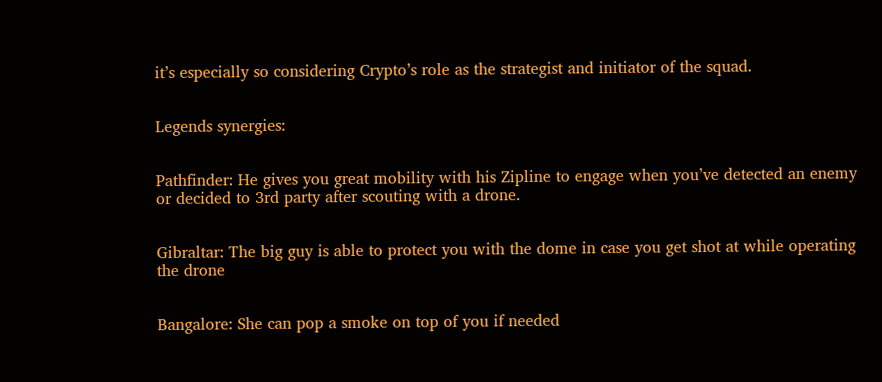it’s especially so considering Crypto’s role as the strategist and initiator of the squad.


Legends synergies:


Pathfinder: He gives you great mobility with his Zipline to engage when you’ve detected an enemy or decided to 3rd party after scouting with a drone.


Gibraltar: The big guy is able to protect you with the dome in case you get shot at while operating the drone


Bangalore: She can pop a smoke on top of you if needed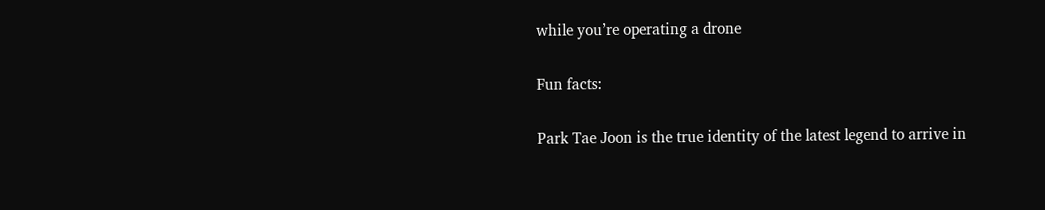while you’re operating a drone


Fun facts:


Park Tae Joon is the true identity of the latest legend to arrive in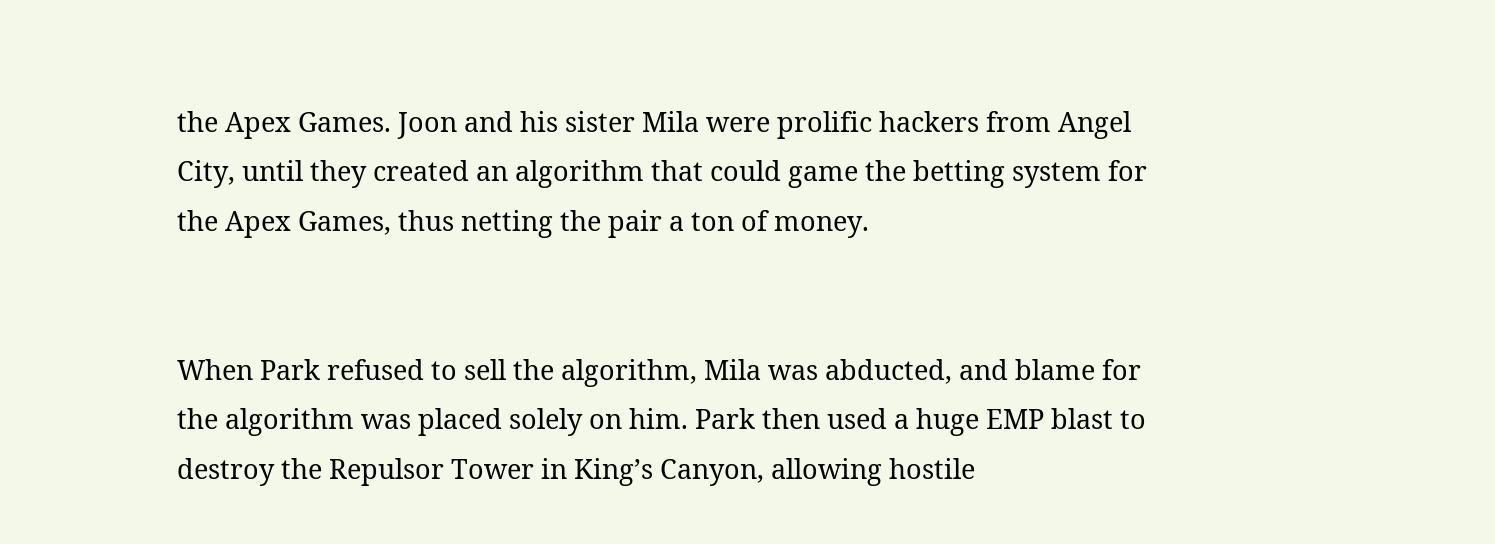the Apex Games. Joon and his sister Mila were prolific hackers from Angel City, until they created an algorithm that could game the betting system for the Apex Games, thus netting the pair a ton of money.


When Park refused to sell the algorithm, Mila was abducted, and blame for the algorithm was placed solely on him. Park then used a huge EMP blast to destroy the Repulsor Tower in King’s Canyon, allowing hostile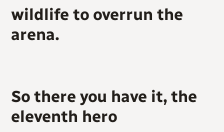wildlife to overrun the arena.


So there you have it, the eleventh hero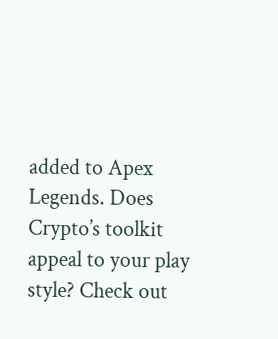added to Apex Legends. Does Crypto’s toolkit appeal to your play style? Check out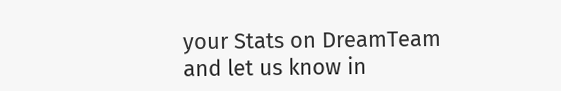your Stats on DreamTeam and let us know in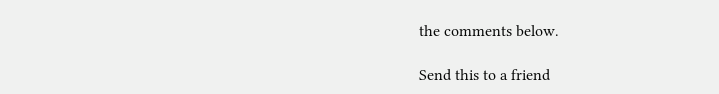the comments below.

Send this to a friend